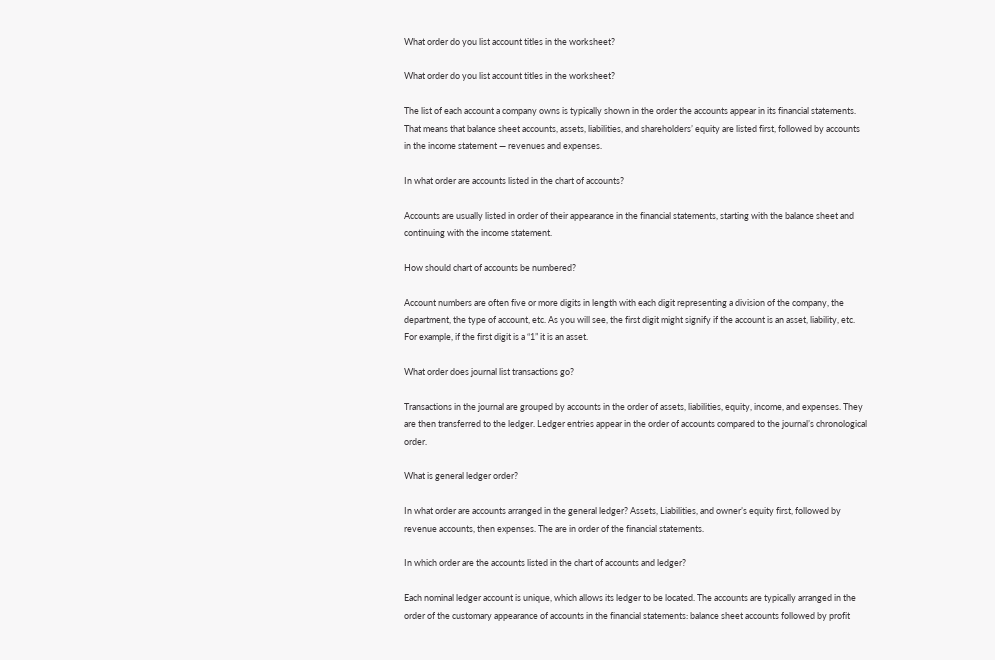What order do you list account titles in the worksheet?

What order do you list account titles in the worksheet?

The list of each account a company owns is typically shown in the order the accounts appear in its financial statements. That means that balance sheet accounts, assets, liabilities, and shareholders’ equity are listed first, followed by accounts in the income statement — revenues and expenses.

In what order are accounts listed in the chart of accounts?

Accounts are usually listed in order of their appearance in the financial statements, starting with the balance sheet and continuing with the income statement.

How should chart of accounts be numbered?

Account numbers are often five or more digits in length with each digit representing a division of the company, the department, the type of account, etc. As you will see, the first digit might signify if the account is an asset, liability, etc. For example, if the first digit is a “1” it is an asset.

What order does journal list transactions go?

Transactions in the journal are grouped by accounts in the order of assets, liabilities, equity, income, and expenses. They are then transferred to the ledger. Ledger entries appear in the order of accounts compared to the journal’s chronological order.

What is general ledger order?

In what order are accounts arranged in the general ledger? Assets, Liabilities, and owner’s equity first, followed by revenue accounts, then expenses. The are in order of the financial statements.

In which order are the accounts listed in the chart of accounts and ledger?

Each nominal ledger account is unique, which allows its ledger to be located. The accounts are typically arranged in the order of the customary appearance of accounts in the financial statements: balance sheet accounts followed by profit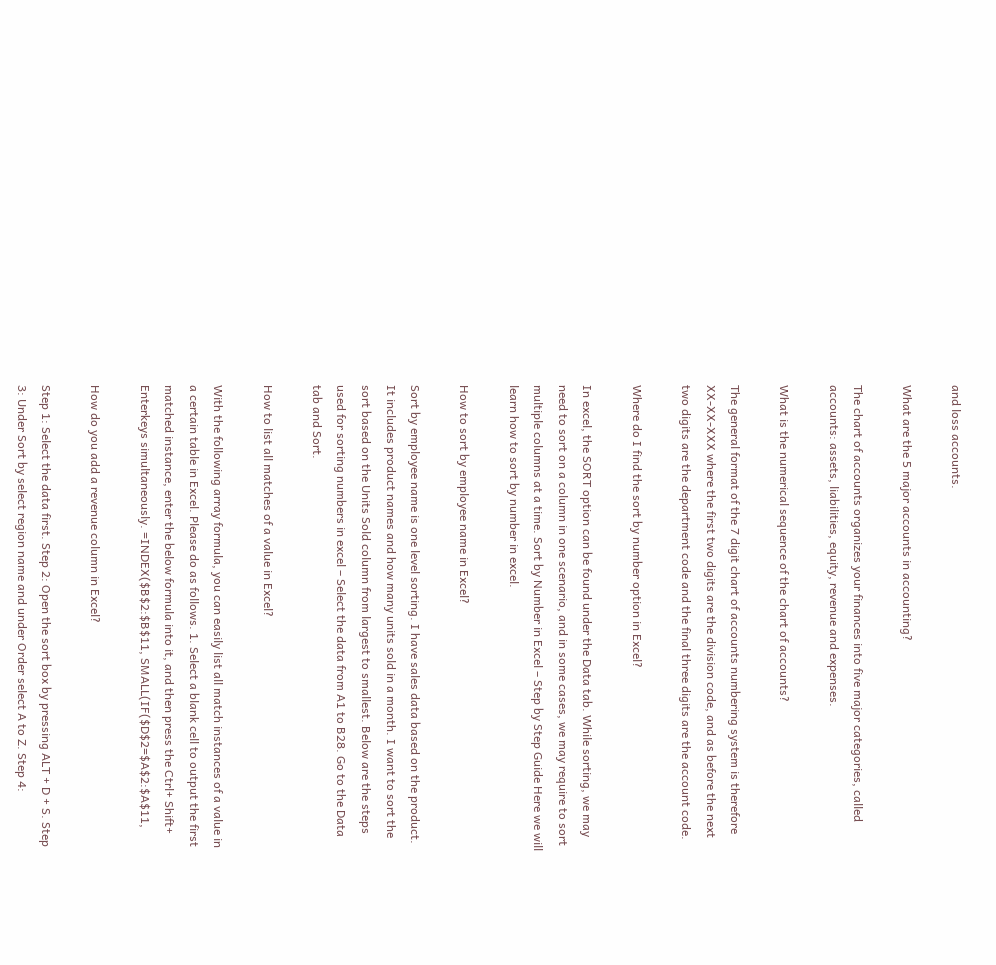and loss accounts.

What are the 5 major accounts in accounting?

The chart of accounts organizes your finances into five major categories, called accounts: assets, liabilities, equity, revenue and expenses.

What is the numerical sequence of the chart of accounts?

The general format of the 7 digit chart of accounts numbering system is therefore XX-XX-XXX where the first two digits are the division code, and as before the next two digits are the department code and the final three digits are the account code.

Where do I find the sort by number option in Excel?

In excel, the SORT option can be found under the Data tab. While sorting, we may need to sort on a column in one scenario, and in some cases, we may require to sort multiple columns at a time. Sort by Number in Excel – Step by Step Guide Here we will learn how to sort by number in excel.

How to sort by employee name in Excel?

Sort by employee name is one level sorting. I have sales data based on the product. It includes product names and how many units sold in a month. I want to sort the sort based on the Units Sold column from largest to smallest. Below are the steps used for sorting numbers in excel – Select the data from A1 to B28. Go to the Data tab and Sort.

How to list all matches of a value in Excel?

With the following array formula, you can easily list all match instances of a value in a certain table in Excel. Please do as follows. 1. Select a blank cell to output the first matched instance, enter the below formula into it, and then press the Ctrl+ Shift+ Enterkeys simultaneously. =INDEX($B$2:$B$11, SMALL(IF($D$2=$A$2:$A$11,

How do you add a revenue column in Excel?

Step 1: Select the data first. Step 2: Open the sort box by pressing ALT + D + S. Step 3: Under Sort by select region name and under Order select A to Z. Step 4: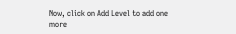Now, click on Add Level to add one more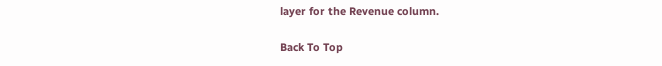layer for the Revenue column.

Back To Top